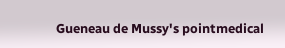Gueneau de Mussy's pointmedical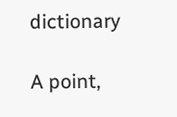dictionary

A point,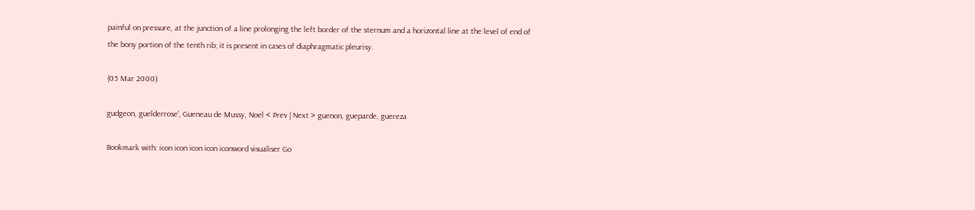painful on pressure, at the junction of a line prolonging the left border of the sternum and a horizontal line at the level of end of the bony portion of the tenth rib; it is present in cases of diaphragmatic pleurisy.

(05 Mar 2000)

gudgeon, guelderrose', Gueneau de Mussy, Noel < Prev | Next > guenon, gueparde, guereza

Bookmark with: icon icon icon icon iconword visualiser Go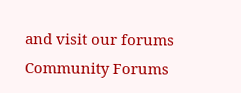and visit our forums Community Forums